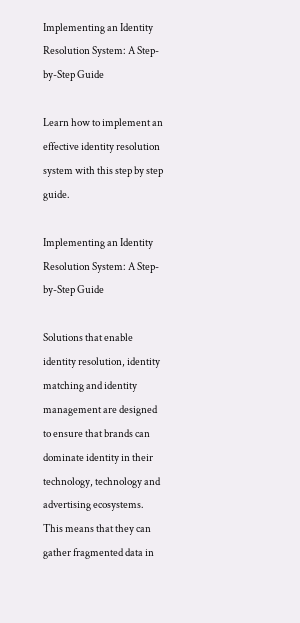Implementing an Identity Resolution System: A Step-by-Step Guide

Learn how to implement an effective identity resolution system with this step by step guide.

Implementing an Identity Resolution System: A Step-by-Step Guide

Solutions that enable identity resolution, identity matching and identity management are designed to ensure that brands can dominate identity in their technology, technology and advertising ecosystems. This means that they can gather fragmented data in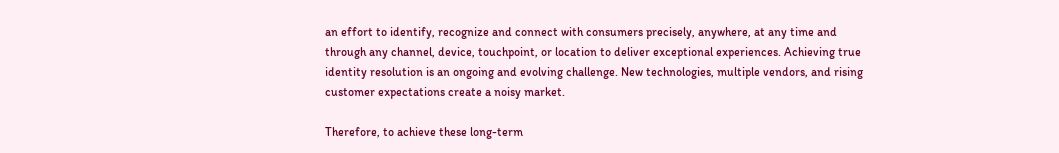an effort to identify, recognize and connect with consumers precisely, anywhere, at any time and through any channel, device, touchpoint, or location to deliver exceptional experiences. Achieving true identity resolution is an ongoing and evolving challenge. New technologies, multiple vendors, and rising customer expectations create a noisy market.

Therefore, to achieve these long-term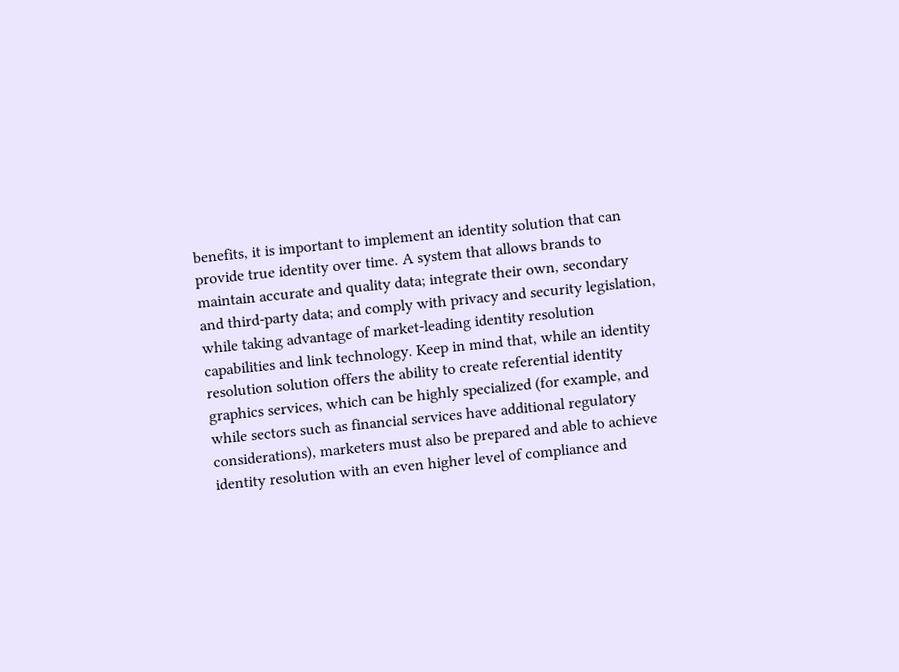benefits, it is important to implement an identity solution that can provide true identity over time. A system that allows brands to maintain accurate and quality data; integrate their own, secondary and third-party data; and comply with privacy and security legislation, while taking advantage of market-leading identity resolution capabilities and link technology. Keep in mind that, while an identity resolution solution offers the ability to create referential identity graphics services, which can be highly specialized (for example, and while sectors such as financial services have additional regulatory considerations), marketers must also be prepared and able to achieve identity resolution with an even higher level of compliance and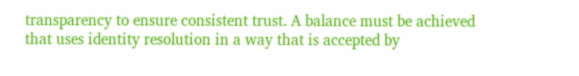transparency to ensure consistent trust. A balance must be achieved that uses identity resolution in a way that is accepted by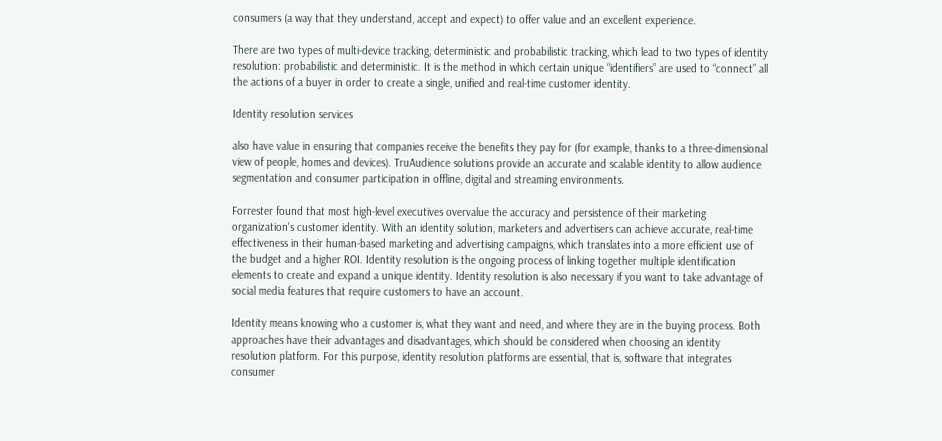consumers (a way that they understand, accept and expect) to offer value and an excellent experience.

There are two types of multi-device tracking, deterministic and probabilistic tracking, which lead to two types of identity resolution: probabilistic and deterministic. It is the method in which certain unique “identifiers” are used to “connect” all the actions of a buyer in order to create a single, unified and real-time customer identity.

Identity resolution services

also have value in ensuring that companies receive the benefits they pay for (for example, thanks to a three-dimensional view of people, homes and devices). TruAudience solutions provide an accurate and scalable identity to allow audience segmentation and consumer participation in offline, digital and streaming environments.

Forrester found that most high-level executives overvalue the accuracy and persistence of their marketing organization's customer identity. With an identity solution, marketers and advertisers can achieve accurate, real-time effectiveness in their human-based marketing and advertising campaigns, which translates into a more efficient use of the budget and a higher ROI. Identity resolution is the ongoing process of linking together multiple identification elements to create and expand a unique identity. Identity resolution is also necessary if you want to take advantage of social media features that require customers to have an account.

Identity means knowing who a customer is, what they want and need, and where they are in the buying process. Both approaches have their advantages and disadvantages, which should be considered when choosing an identity resolution platform. For this purpose, identity resolution platforms are essential, that is, software that integrates consumer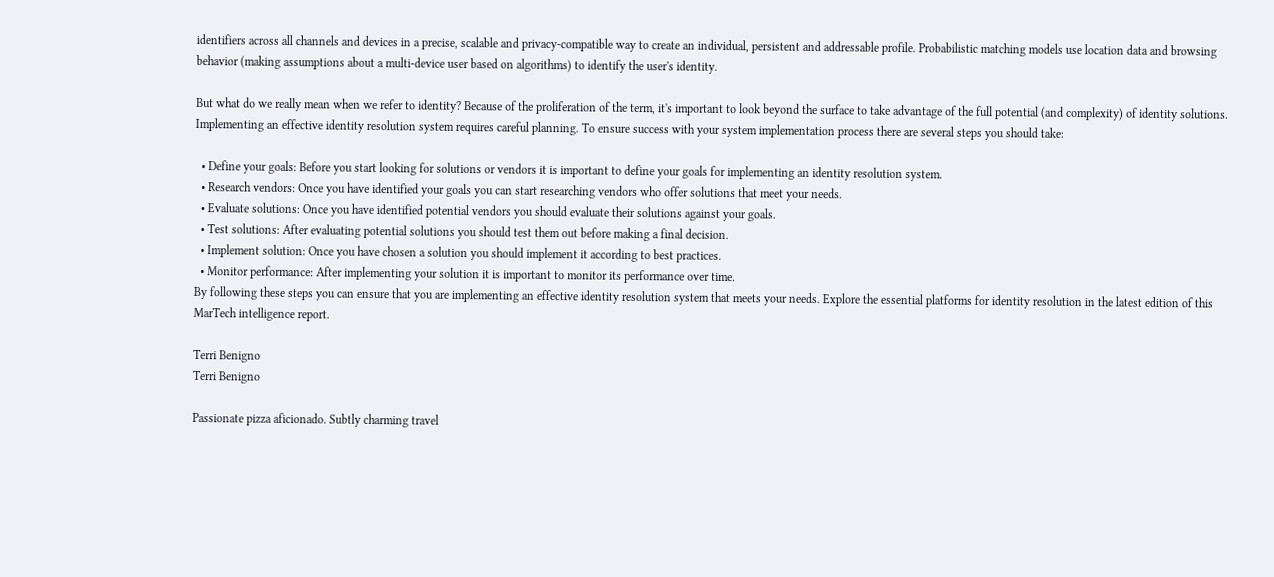identifiers across all channels and devices in a precise, scalable and privacy-compatible way to create an individual, persistent and addressable profile. Probabilistic matching models use location data and browsing behavior (making assumptions about a multi-device user based on algorithms) to identify the user's identity.

But what do we really mean when we refer to identity? Because of the proliferation of the term, it's important to look beyond the surface to take advantage of the full potential (and complexity) of identity solutions. Implementing an effective identity resolution system requires careful planning. To ensure success with your system implementation process there are several steps you should take:

  • Define your goals: Before you start looking for solutions or vendors it is important to define your goals for implementing an identity resolution system.
  • Research vendors: Once you have identified your goals you can start researching vendors who offer solutions that meet your needs.
  • Evaluate solutions: Once you have identified potential vendors you should evaluate their solutions against your goals.
  • Test solutions: After evaluating potential solutions you should test them out before making a final decision.
  • Implement solution: Once you have chosen a solution you should implement it according to best practices.
  • Monitor performance: After implementing your solution it is important to monitor its performance over time.
By following these steps you can ensure that you are implementing an effective identity resolution system that meets your needs. Explore the essential platforms for identity resolution in the latest edition of this MarTech intelligence report.

Terri Benigno
Terri Benigno

Passionate pizza aficionado. Subtly charming travel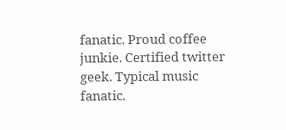fanatic. Proud coffee junkie. Certified twitter geek. Typical music fanatic.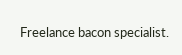Freelance bacon specialist.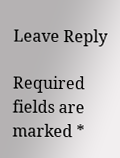Leave Reply

Required fields are marked *